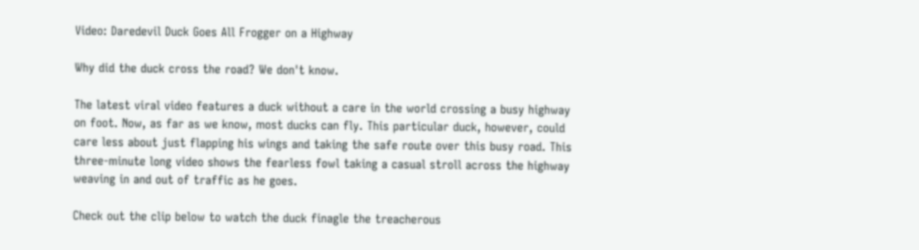Video: Daredevil Duck Goes All Frogger on a Highway

Why did the duck cross the road? We don't know.

The latest viral video features a duck without a care in the world crossing a busy highway on foot. Now, as far as we know, most ducks can fly. This particular duck, however, could care less about just flapping his wings and taking the safe route over this busy road. This three-minute long video shows the fearless fowl taking a casual stroll across the highway weaving in and out of traffic as he goes.

Check out the clip below to watch the duck finagle the treacherous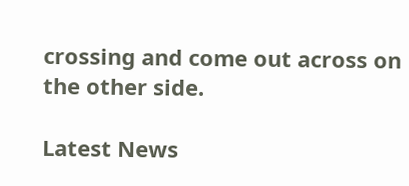crossing and come out across on the other side.

Latest News